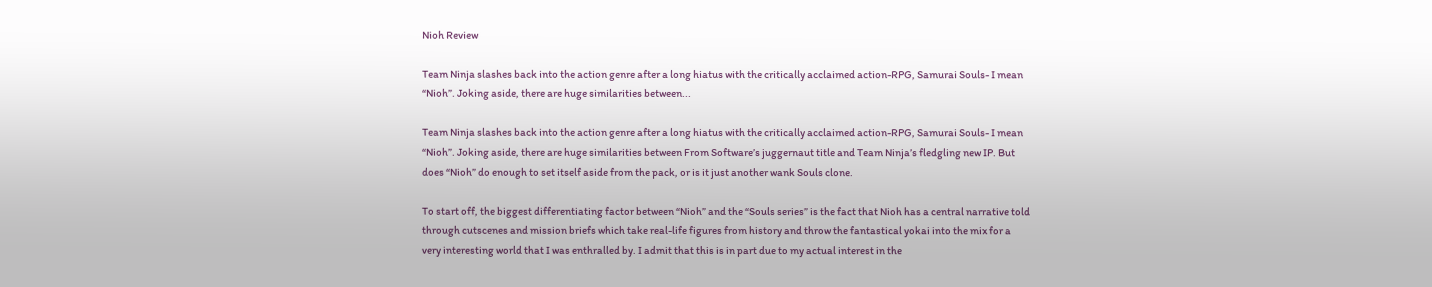Nioh Review

Team Ninja slashes back into the action genre after a long hiatus with the critically acclaimed action-RPG, Samurai Souls- I mean “Nioh”. Joking aside, there are huge similarities between...

Team Ninja slashes back into the action genre after a long hiatus with the critically acclaimed action-RPG, Samurai Souls- I mean “Nioh”. Joking aside, there are huge similarities between From Software’s juggernaut title and Team Ninja’s fledgling new IP. But does “Nioh” do enough to set itself aside from the pack, or is it just another wank Souls clone.

To start off, the biggest differentiating factor between “Nioh” and the “Souls series” is the fact that Nioh has a central narrative told through cutscenes and mission briefs which take real-life figures from history and throw the fantastical yokai into the mix for a very interesting world that I was enthralled by. I admit that this is in part due to my actual interest in the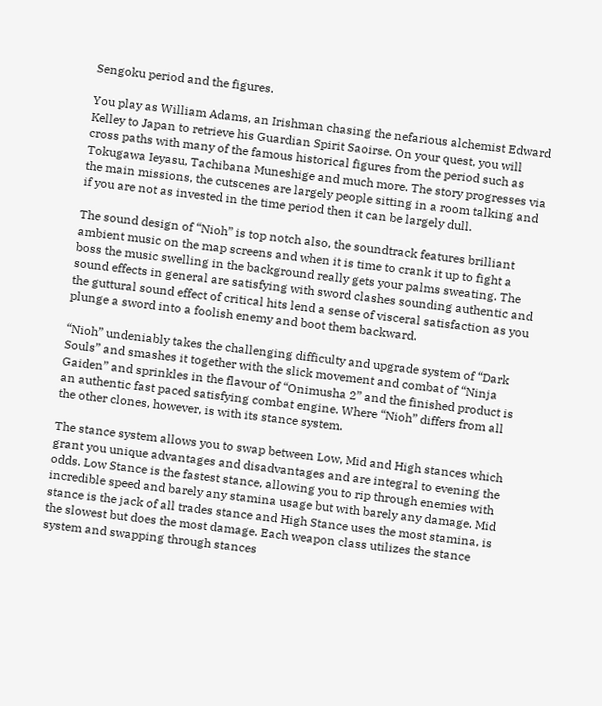Sengoku period and the figures.

You play as William Adams, an Irishman chasing the nefarious alchemist Edward Kelley to Japan to retrieve his Guardian Spirit Saoirse. On your quest, you will cross paths with many of the famous historical figures from the period such as Tokugawa Ieyasu, Tachibana Muneshige and much more. The story progresses via the main missions, the cutscenes are largely people sitting in a room talking and if you are not as invested in the time period then it can be largely dull.

The sound design of “Nioh” is top notch also, the soundtrack features brilliant ambient music on the map screens and when it is time to crank it up to fight a boss the music swelling in the background really gets your palms sweating. The sound effects in general are satisfying with sword clashes sounding authentic and the guttural sound effect of critical hits lend a sense of visceral satisfaction as you plunge a sword into a foolish enemy and boot them backward.

“Nioh” undeniably takes the challenging difficulty and upgrade system of “Dark Souls” and smashes it together with the slick movement and combat of “Ninja Gaiden” and sprinkles in the flavour of “Onimusha 2” and the finished product is an authentic fast paced satisfying combat engine. Where “Nioh” differs from all the other clones, however, is with its stance system.

The stance system allows you to swap between Low, Mid and High stances which grant you unique advantages and disadvantages and are integral to evening the odds. Low Stance is the fastest stance, allowing you to rip through enemies with incredible speed and barely any stamina usage but with barely any damage. Mid stance is the jack of all trades stance and High Stance uses the most stamina, is the slowest but does the most damage. Each weapon class utilizes the stance system and swapping through stances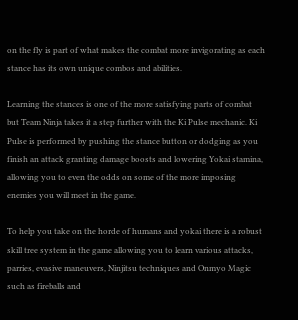on the fly is part of what makes the combat more invigorating as each stance has its own unique combos and abilities.

Learning the stances is one of the more satisfying parts of combat but Team Ninja takes it a step further with the Ki Pulse mechanic. Ki Pulse is performed by pushing the stance button or dodging as you finish an attack granting damage boosts and lowering Yokai stamina, allowing you to even the odds on some of the more imposing enemies you will meet in the game.

To help you take on the horde of humans and yokai there is a robust skill tree system in the game allowing you to learn various attacks, parries, evasive maneuvers, Ninjitsu techniques and Onmyo Magic such as fireballs and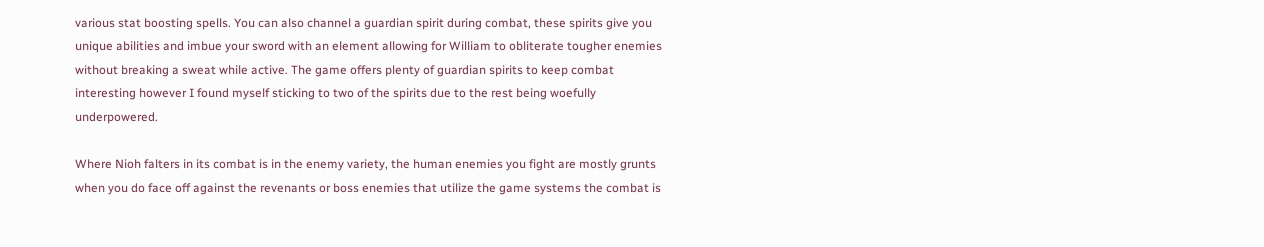various stat boosting spells. You can also channel a guardian spirit during combat, these spirits give you unique abilities and imbue your sword with an element allowing for William to obliterate tougher enemies without breaking a sweat while active. The game offers plenty of guardian spirits to keep combat interesting however I found myself sticking to two of the spirits due to the rest being woefully underpowered.

Where Nioh falters in its combat is in the enemy variety, the human enemies you fight are mostly grunts when you do face off against the revenants or boss enemies that utilize the game systems the combat is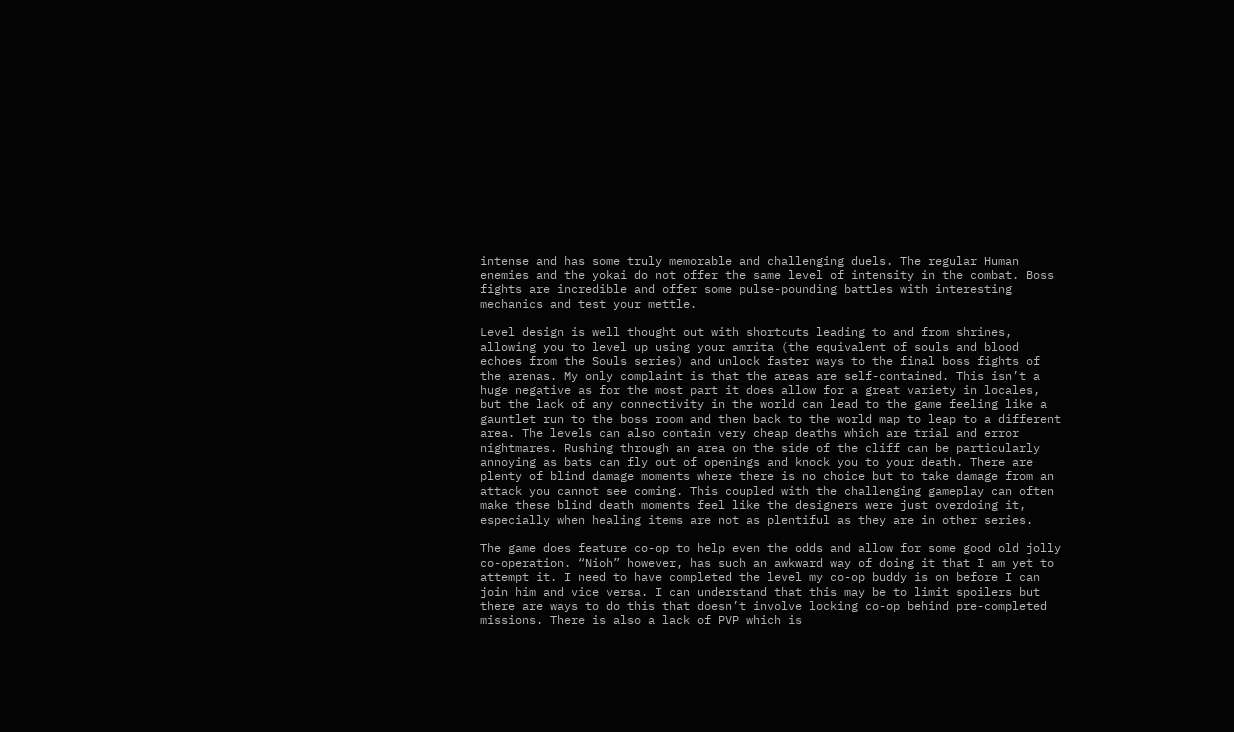intense and has some truly memorable and challenging duels. The regular Human enemies and the yokai do not offer the same level of intensity in the combat. Boss fights are incredible and offer some pulse-pounding battles with interesting mechanics and test your mettle.

Level design is well thought out with shortcuts leading to and from shrines, allowing you to level up using your amrita (the equivalent of souls and blood echoes from the Souls series) and unlock faster ways to the final boss fights of the arenas. My only complaint is that the areas are self-contained. This isn’t a huge negative as for the most part it does allow for a great variety in locales, but the lack of any connectivity in the world can lead to the game feeling like a gauntlet run to the boss room and then back to the world map to leap to a different area. The levels can also contain very cheap deaths which are trial and error nightmares. Rushing through an area on the side of the cliff can be particularly annoying as bats can fly out of openings and knock you to your death. There are plenty of blind damage moments where there is no choice but to take damage from an attack you cannot see coming. This coupled with the challenging gameplay can often make these blind death moments feel like the designers were just overdoing it, especially when healing items are not as plentiful as they are in other series.

The game does feature co-op to help even the odds and allow for some good old jolly co-operation. “Nioh” however, has such an awkward way of doing it that I am yet to attempt it. I need to have completed the level my co-op buddy is on before I can join him and vice versa. I can understand that this may be to limit spoilers but there are ways to do this that doesn’t involve locking co-op behind pre-completed missions. There is also a lack of PVP which is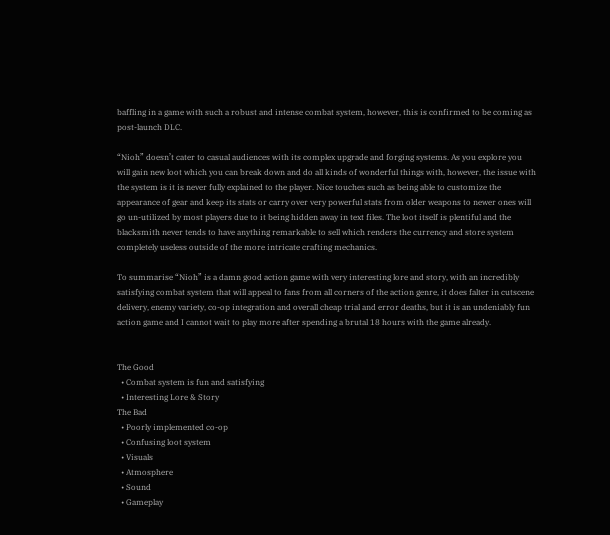baffling in a game with such a robust and intense combat system, however, this is confirmed to be coming as post-launch DLC.

“Nioh” doesn’t cater to casual audiences with its complex upgrade and forging systems. As you explore you will gain new loot which you can break down and do all kinds of wonderful things with, however, the issue with the system is it is never fully explained to the player. Nice touches such as being able to customize the appearance of gear and keep its stats or carry over very powerful stats from older weapons to newer ones will go un-utilized by most players due to it being hidden away in text files. The loot itself is plentiful and the blacksmith never tends to have anything remarkable to sell which renders the currency and store system completely useless outside of the more intricate crafting mechanics.

To summarise “Nioh” is a damn good action game with very interesting lore and story, with an incredibly satisfying combat system that will appeal to fans from all corners of the action genre, it does falter in cutscene delivery, enemy variety, co-op integration and overall cheap trial and error deaths, but it is an undeniably fun action game and I cannot wait to play more after spending a brutal 18 hours with the game already.


The Good
  • Combat system is fun and satisfying
  • Interesting Lore & Story
The Bad
  • Poorly implemented co-op
  • Confusing loot system
  • Visuals
  • Atmosphere
  • Sound
  • Gameplay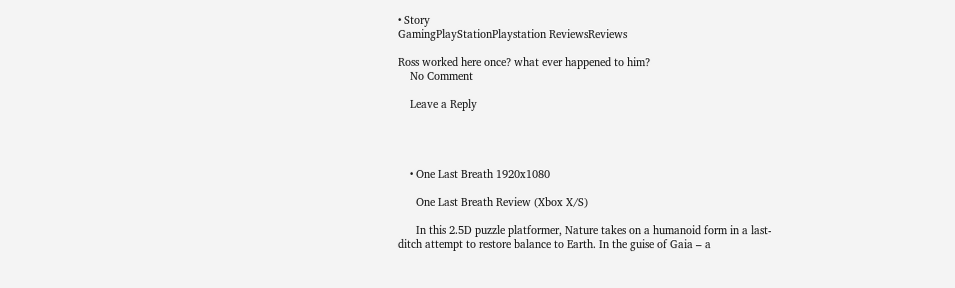• Story
GamingPlayStationPlaystation ReviewsReviews

Ross worked here once? what ever happened to him?
    No Comment

    Leave a Reply




    • One Last Breath 1920x1080

      One Last Breath Review (Xbox X/S)

      In this 2.5D puzzle platformer, Nature takes on a humanoid form in a last-ditch attempt to restore balance to Earth. In the guise of Gaia – a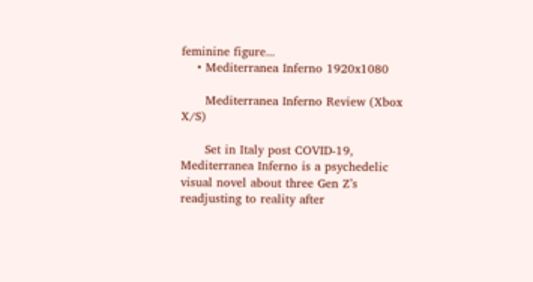feminine figure...
    • Mediterranea Inferno 1920x1080

      Mediterranea Inferno Review (Xbox X/S)

      Set in Italy post COVID-19, Mediterranea Inferno is a psychedelic visual novel about three Gen Z’s readjusting to reality after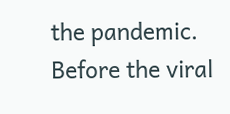the pandemic. Before the viral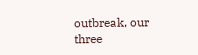outbreak, our three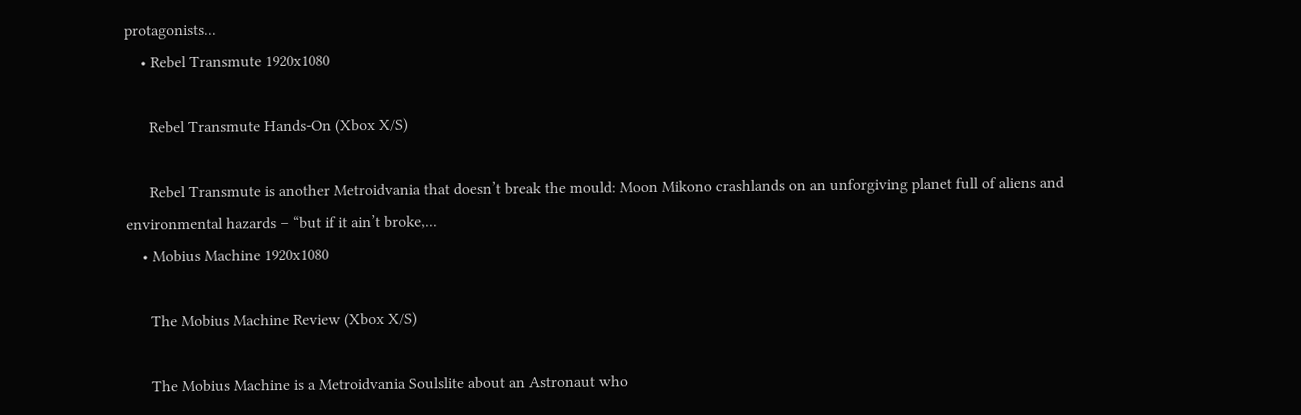protagonists...
    • Rebel Transmute 1920x1080

      Rebel Transmute Hands-On (Xbox X/S)

      Rebel Transmute is another Metroidvania that doesn’t break the mould: Moon Mikono crashlands on an unforgiving planet full of aliens and environmental hazards – “but if it ain’t broke,...
    • Mobius Machine 1920x1080

      The Mobius Machine Review (Xbox X/S)

      The Mobius Machine is a Metroidvania Soulslite about an Astronaut who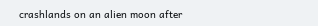crashlands on an alien moon after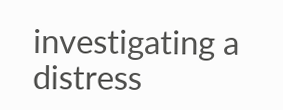investigating a distress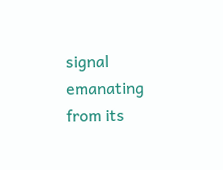signal emanating from its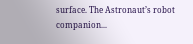surface. The Astronaut’s robot companion...